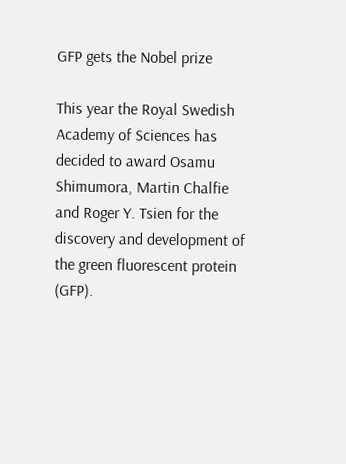GFP gets the Nobel prize

This year the Royal Swedish Academy of Sciences has decided to award Osamu Shimumora, Martin Chalfie and Roger Y. Tsien for the discovery and development of the green fluorescent protein (GFP).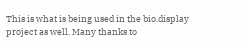This is what is being used in the bio.display project as well. Many thanks to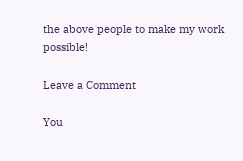the above people to make my work possible!

Leave a Comment

You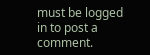must be logged in to post a comment.